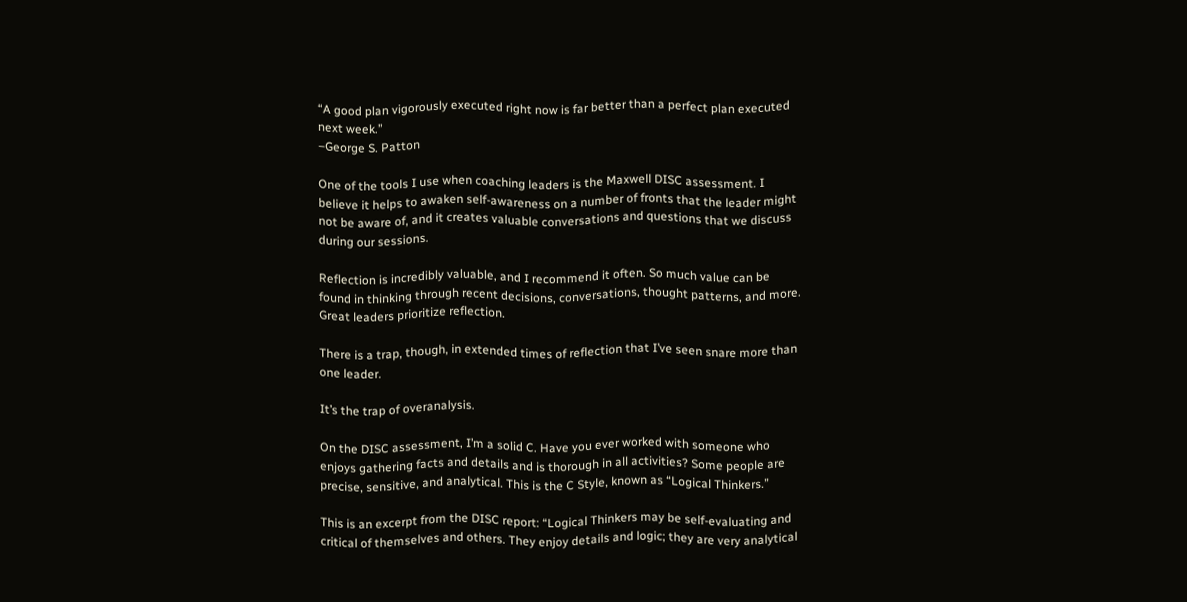“A good plan vigorously executed right now is far better than a perfect plan executed next week.”
–George S. Patton

One of the tools I use when coaching leaders is the Maxwell DISC assessment. I believe it helps to awaken self-awareness on a number of fronts that the leader might not be aware of, and it creates valuable conversations and questions that we discuss during our sessions.

Reflection is incredibly valuable, and I recommend it often. So much value can be found in thinking through recent decisions, conversations, thought patterns, and more. Great leaders prioritize reflection.

There is a trap, though, in extended times of reflection that I’ve seen snare more than one leader.

It’s the trap of overanalysis.

On the DISC assessment, I’m a solid C. Have you ever worked with someone who enjoys gathering facts and details and is thorough in all activities? Some people are precise, sensitive, and analytical. This is the C Style, known as “Logical Thinkers.”

This is an excerpt from the DISC report: “Logical Thinkers may be self-evaluating and critical of themselves and others. They enjoy details and logic; they are very analytical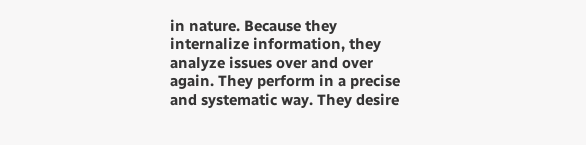in nature. Because they internalize information, they analyze issues over and over again. They perform in a precise and systematic way. They desire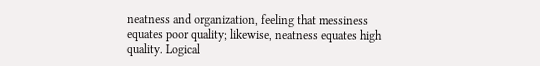neatness and organization, feeling that messiness equates poor quality; likewise, neatness equates high quality. Logical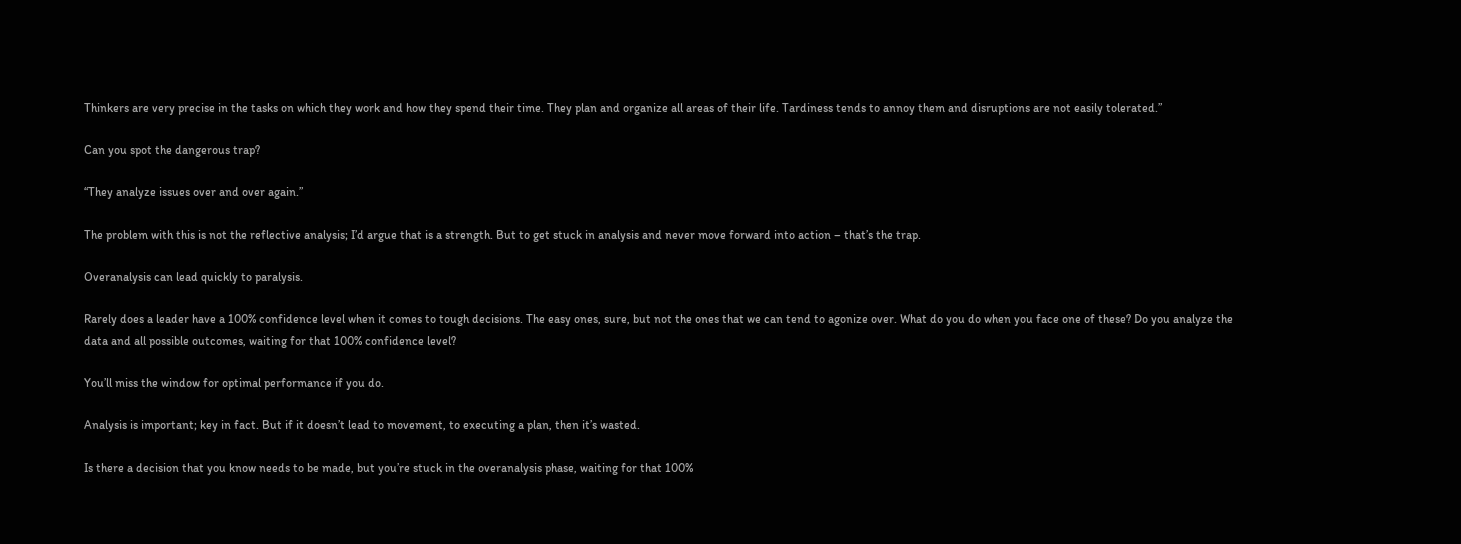Thinkers are very precise in the tasks on which they work and how they spend their time. They plan and organize all areas of their life. Tardiness tends to annoy them and disruptions are not easily tolerated.”

Can you spot the dangerous trap?

“They analyze issues over and over again.”

The problem with this is not the reflective analysis; I’d argue that is a strength. But to get stuck in analysis and never move forward into action – that’s the trap.

Overanalysis can lead quickly to paralysis.

Rarely does a leader have a 100% confidence level when it comes to tough decisions. The easy ones, sure, but not the ones that we can tend to agonize over. What do you do when you face one of these? Do you analyze the data and all possible outcomes, waiting for that 100% confidence level?

You’ll miss the window for optimal performance if you do.

Analysis is important; key in fact. But if it doesn’t lead to movement, to executing a plan, then it’s wasted.

Is there a decision that you know needs to be made, but you’re stuck in the overanalysis phase, waiting for that 100%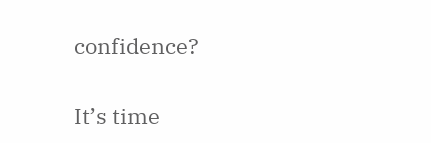confidence?

It’s time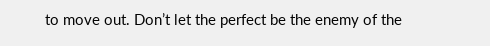to move out. Don’t let the perfect be the enemy of the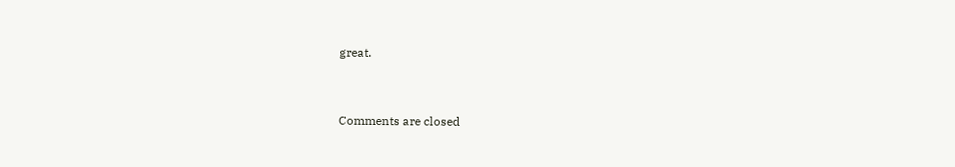great.


Comments are closed